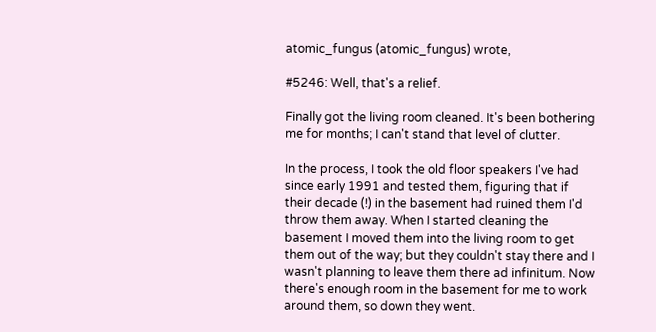atomic_fungus (atomic_fungus) wrote,

#5246: Well, that's a relief.

Finally got the living room cleaned. It's been bothering me for months; I can't stand that level of clutter.

In the process, I took the old floor speakers I've had since early 1991 and tested them, figuring that if their decade (!) in the basement had ruined them I'd throw them away. When I started cleaning the basement I moved them into the living room to get them out of the way; but they couldn't stay there and I wasn't planning to leave them there ad infinitum. Now there's enough room in the basement for me to work around them, so down they went.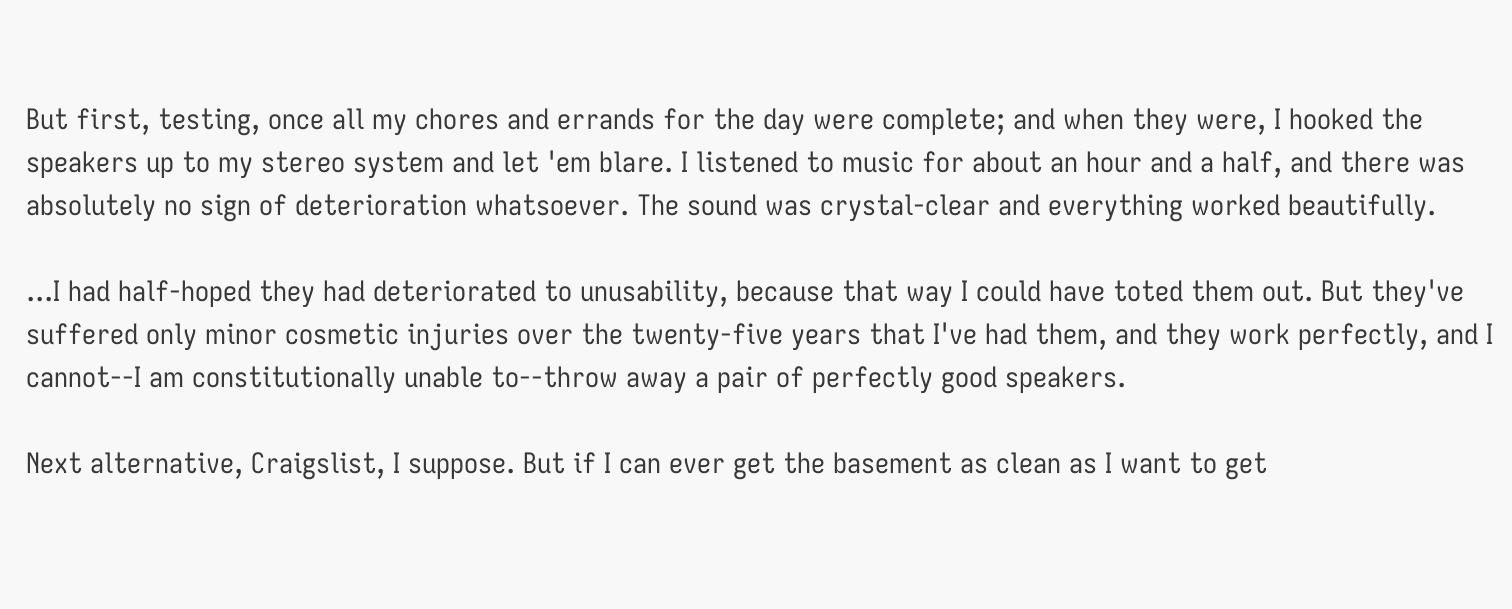But first, testing, once all my chores and errands for the day were complete; and when they were, I hooked the speakers up to my stereo system and let 'em blare. I listened to music for about an hour and a half, and there was absolutely no sign of deterioration whatsoever. The sound was crystal-clear and everything worked beautifully.

...I had half-hoped they had deteriorated to unusability, because that way I could have toted them out. But they've suffered only minor cosmetic injuries over the twenty-five years that I've had them, and they work perfectly, and I cannot--I am constitutionally unable to--throw away a pair of perfectly good speakers.

Next alternative, Craigslist, I suppose. But if I can ever get the basement as clean as I want to get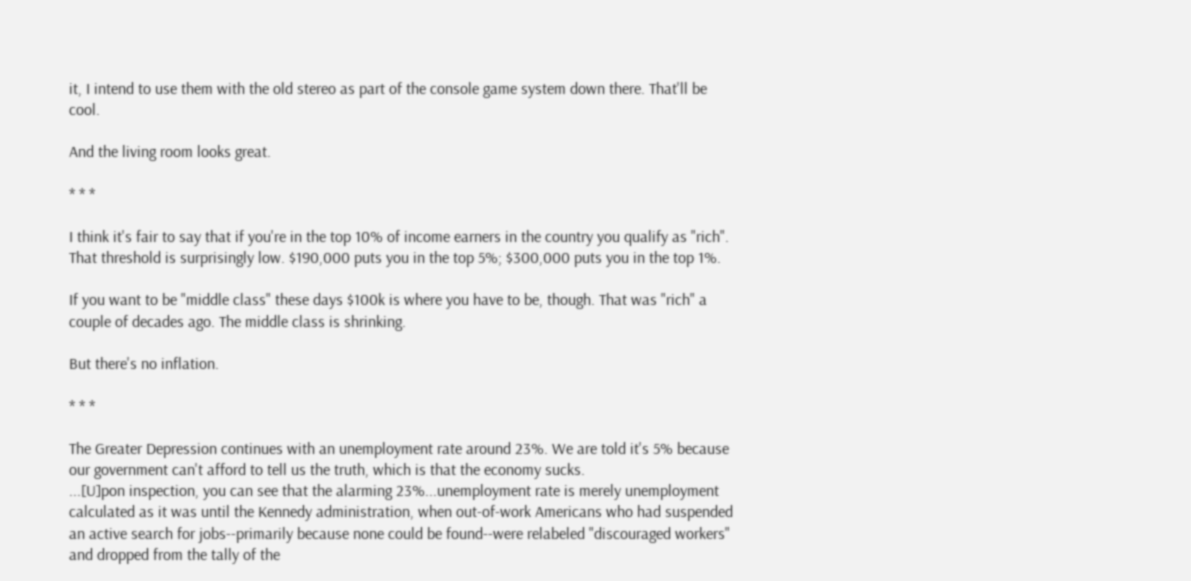it, I intend to use them with the old stereo as part of the console game system down there. That'll be cool.

And the living room looks great.

* * *

I think it's fair to say that if you're in the top 10% of income earners in the country you qualify as "rich". That threshold is surprisingly low. $190,000 puts you in the top 5%; $300,000 puts you in the top 1%.

If you want to be "middle class" these days $100k is where you have to be, though. That was "rich" a couple of decades ago. The middle class is shrinking.

But there's no inflation.

* * *

The Greater Depression continues with an unemployment rate around 23%. We are told it's 5% because our government can't afford to tell us the truth, which is that the economy sucks.
...[U]pon inspection, you can see that the alarming 23%...unemployment rate is merely unemployment calculated as it was until the Kennedy administration, when out-of-work Americans who had suspended an active search for jobs--primarily because none could be found--were relabeled "discouraged workers" and dropped from the tally of the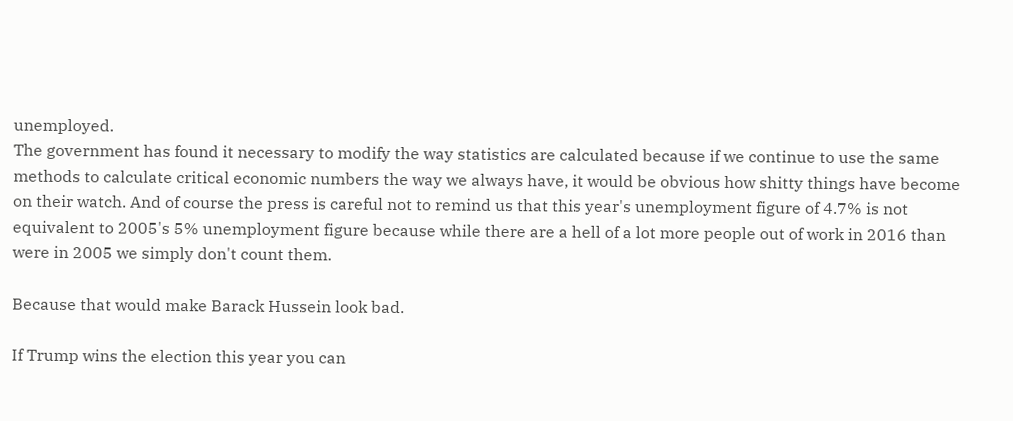unemployed.
The government has found it necessary to modify the way statistics are calculated because if we continue to use the same methods to calculate critical economic numbers the way we always have, it would be obvious how shitty things have become on their watch. And of course the press is careful not to remind us that this year's unemployment figure of 4.7% is not equivalent to 2005's 5% unemployment figure because while there are a hell of a lot more people out of work in 2016 than were in 2005 we simply don't count them.

Because that would make Barack Hussein look bad.

If Trump wins the election this year you can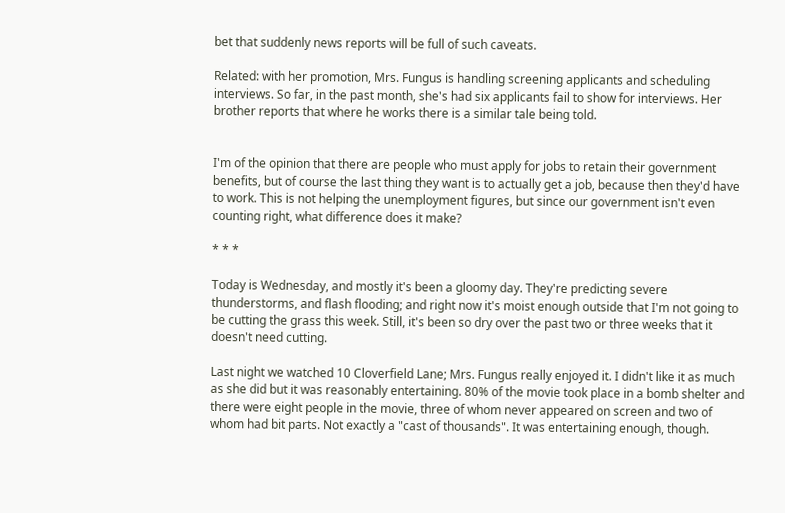bet that suddenly news reports will be full of such caveats.

Related: with her promotion, Mrs. Fungus is handling screening applicants and scheduling interviews. So far, in the past month, she's had six applicants fail to show for interviews. Her brother reports that where he works there is a similar tale being told.


I'm of the opinion that there are people who must apply for jobs to retain their government benefits, but of course the last thing they want is to actually get a job, because then they'd have to work. This is not helping the unemployment figures, but since our government isn't even counting right, what difference does it make?

* * *

Today is Wednesday, and mostly it's been a gloomy day. They're predicting severe thunderstorms, and flash flooding; and right now it's moist enough outside that I'm not going to be cutting the grass this week. Still, it's been so dry over the past two or three weeks that it doesn't need cutting.

Last night we watched 10 Cloverfield Lane; Mrs. Fungus really enjoyed it. I didn't like it as much as she did but it was reasonably entertaining. 80% of the movie took place in a bomb shelter and there were eight people in the movie, three of whom never appeared on screen and two of whom had bit parts. Not exactly a "cast of thousands". It was entertaining enough, though.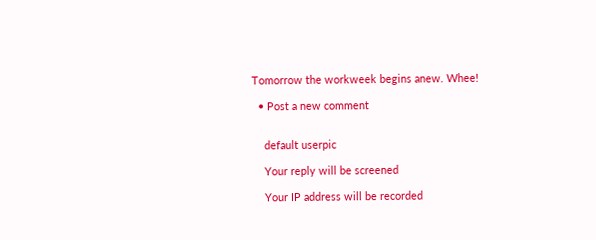Tomorrow the workweek begins anew. Whee!

  • Post a new comment


    default userpic

    Your reply will be screened

    Your IP address will be recorded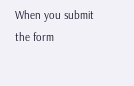When you submit the form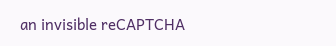an invisible reCAPTCHA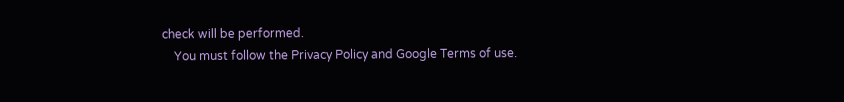check will be performed.
    You must follow the Privacy Policy and Google Terms of use.